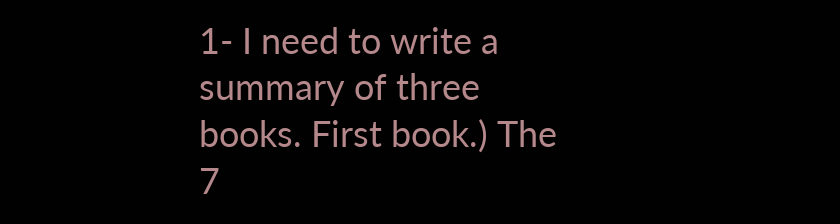1- I need to write a summary of three books. First book.) The 7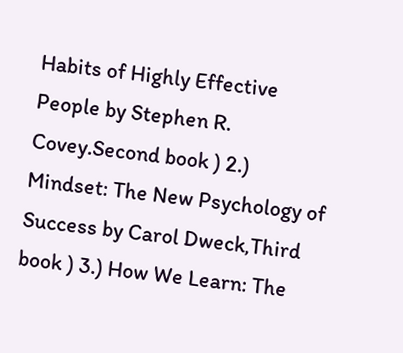Habits of Highly Effective People by Stephen R. Covey.Second book ) 2.) Mindset: The New Psychology of Success by Carol Dweck,Third book ) 3.) How We Learn: The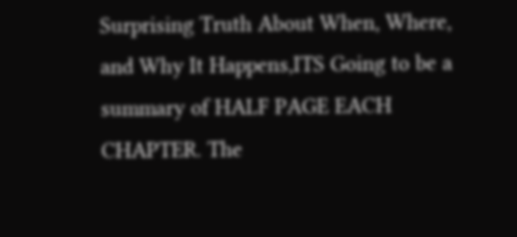Surprising Truth About When, Where, and Why It Happens,ITS Going to be a summary of HALF PAGE EACH CHAPTER. The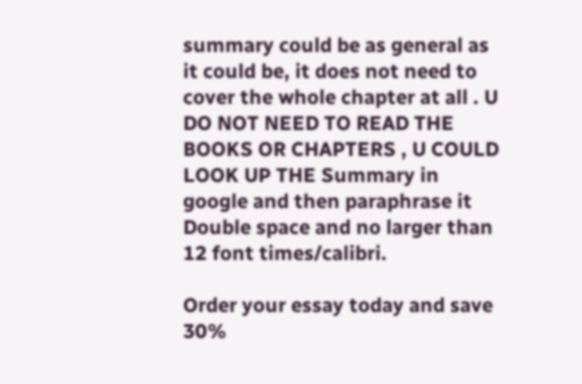summary could be as general as it could be, it does not need to cover the whole chapter at all . U DO NOT NEED TO READ THE BOOKS OR CHAPTERS , U COULD LOOK UP THE Summary in google and then paraphrase it Double space and no larger than 12 font times/calibri.

Order your essay today and save 30%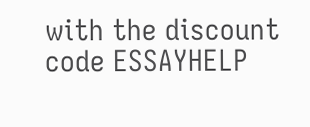with the discount code ESSAYHELP